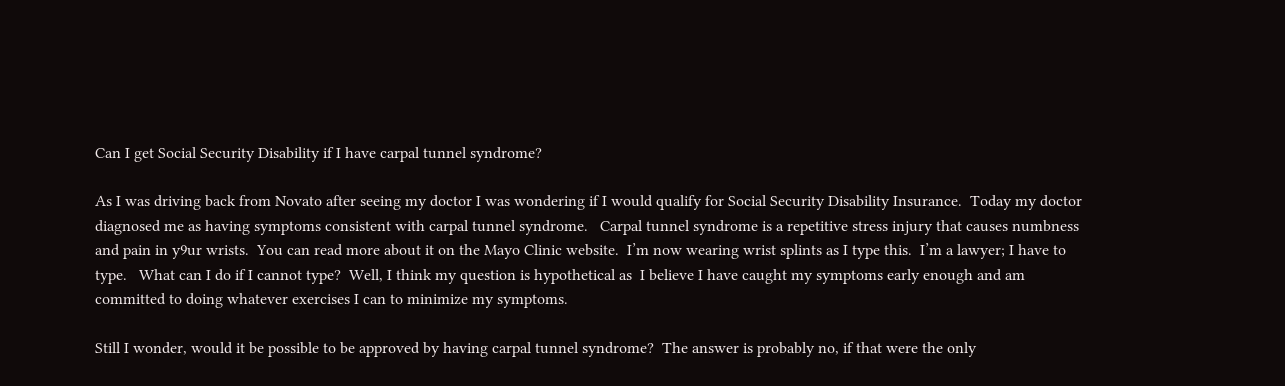Can I get Social Security Disability if I have carpal tunnel syndrome?

As I was driving back from Novato after seeing my doctor I was wondering if I would qualify for Social Security Disability Insurance.  Today my doctor diagnosed me as having symptoms consistent with carpal tunnel syndrome.   Carpal tunnel syndrome is a repetitive stress injury that causes numbness and pain in y9ur wrists.  You can read more about it on the Mayo Clinic website.  I’m now wearing wrist splints as I type this.  I’m a lawyer; I have to type.   What can I do if I cannot type?  Well, I think my question is hypothetical as  I believe I have caught my symptoms early enough and am committed to doing whatever exercises I can to minimize my symptoms.

Still I wonder, would it be possible to be approved by having carpal tunnel syndrome?  The answer is probably no, if that were the only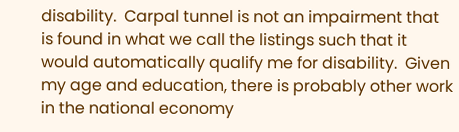disability.  Carpal tunnel is not an impairment that is found in what we call the listings such that it would automatically qualify me for disability.  Given my age and education, there is probably other work in the national economy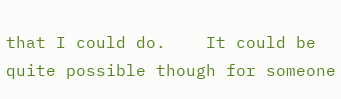that I could do.    It could be quite possible though for someone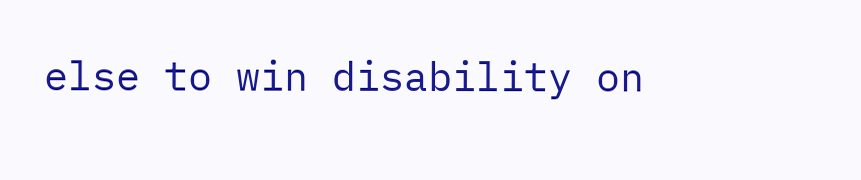else to win disability on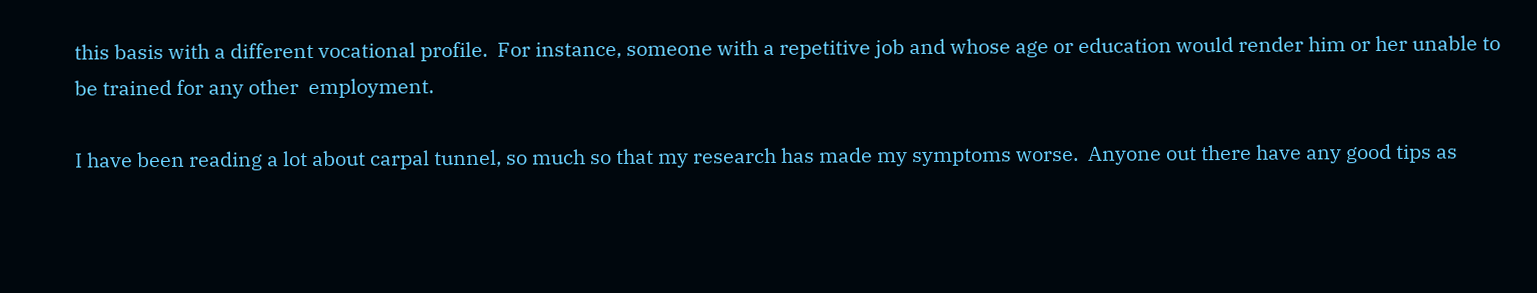this basis with a different vocational profile.  For instance, someone with a repetitive job and whose age or education would render him or her unable to be trained for any other  employment.

I have been reading a lot about carpal tunnel, so much so that my research has made my symptoms worse.  Anyone out there have any good tips as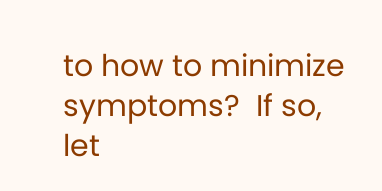to how to minimize symptoms?  If so, let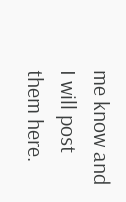me know and I will post them here.